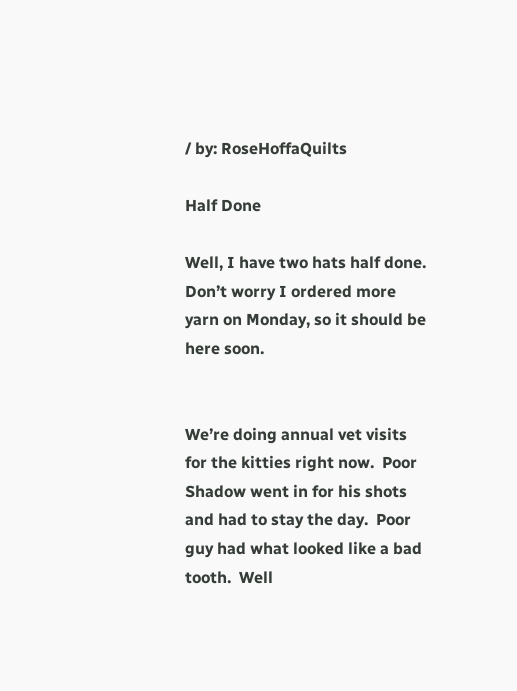/ by: RoseHoffaQuilts

Half Done

Well, I have two hats half done.  Don’t worry I ordered more yarn on Monday, so it should be here soon.


We’re doing annual vet visits for the kitties right now.  Poor Shadow went in for his shots and had to stay the day.  Poor guy had what looked like a bad tooth.  Well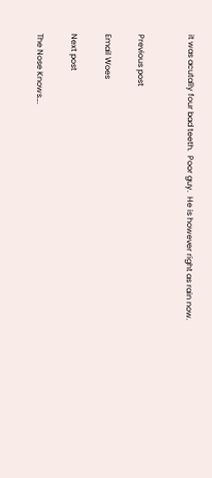it was acutally four bad teeth.  Poor guy.  He is however right as rain now.


Previous post

Email Woes

Next post

The Nose Knows….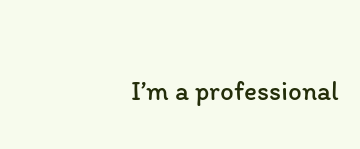I’m a professional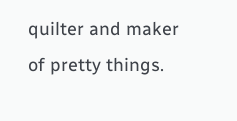quilter and maker of pretty things.